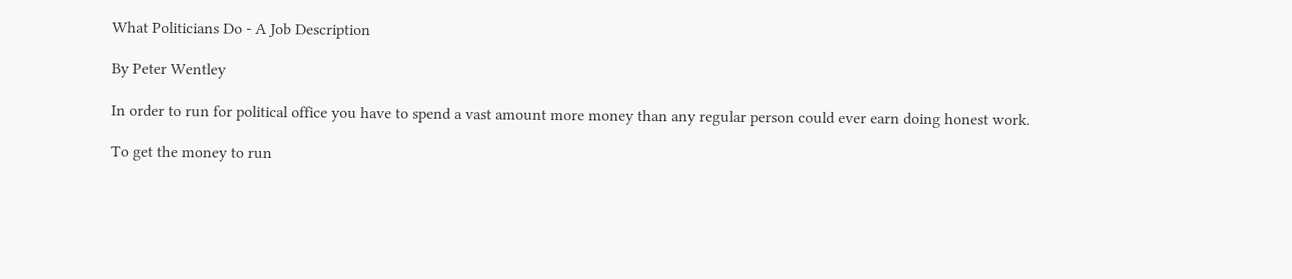What Politicians Do - A Job Description

By Peter Wentley

In order to run for political office you have to spend a vast amount more money than any regular person could ever earn doing honest work.

To get the money to run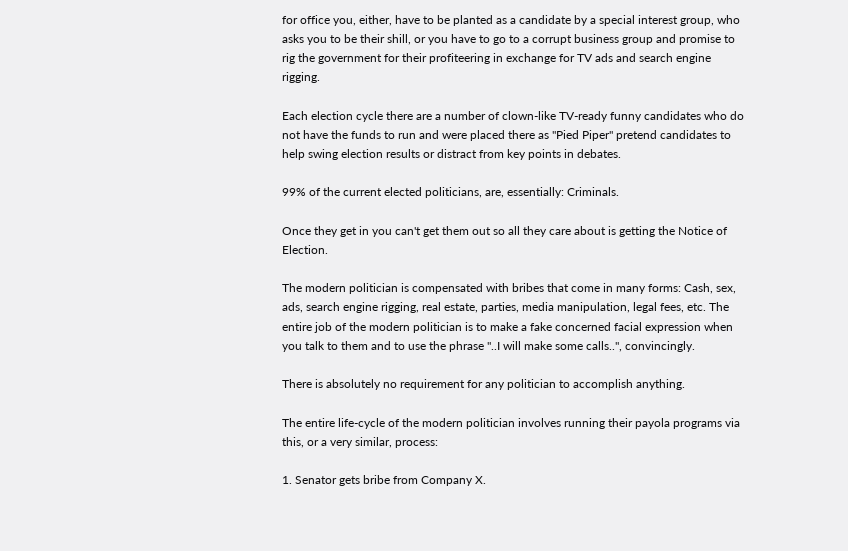for office you, either, have to be planted as a candidate by a special interest group, who asks you to be their shill, or you have to go to a corrupt business group and promise to rig the government for their profiteering in exchange for TV ads and search engine rigging.

Each election cycle there are a number of clown-like TV-ready funny candidates who do not have the funds to run and were placed there as "Pied Piper" pretend candidates to help swing election results or distract from key points in debates.

99% of the current elected politicians, are, essentially: Criminals.

Once they get in you can't get them out so all they care about is getting the Notice of Election.

The modern politician is compensated with bribes that come in many forms: Cash, sex, ads, search engine rigging, real estate, parties, media manipulation, legal fees, etc. The entire job of the modern politician is to make a fake concerned facial expression when you talk to them and to use the phrase "..I will make some calls..", convincingly.

There is absolutely no requirement for any politician to accomplish anything.

The entire life-cycle of the modern politician involves running their payola programs via this, or a very similar, process:

1. Senator gets bribe from Company X.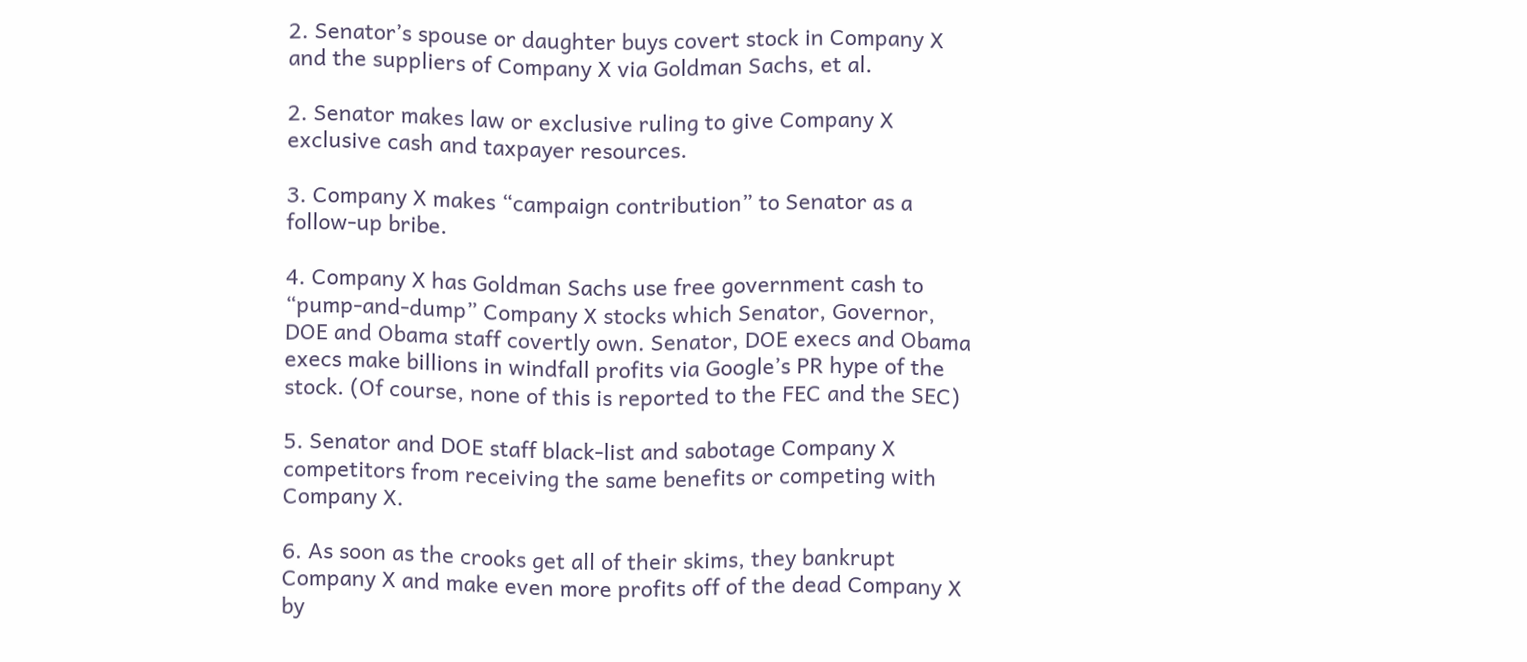2. Senator’s spouse or daughter buys covert stock in Company X and the suppliers of Company X via Goldman Sachs, et al.

2. Senator makes law or exclusive ruling to give Company X exclusive cash and taxpayer resources.

3. Company X makes “campaign contribution” to Senator as a follow-up bribe.

4. Company X has Goldman Sachs use free government cash to “pump-and-dump” Company X stocks which Senator, Governor, DOE and Obama staff covertly own. Senator, DOE execs and Obama execs make billions in windfall profits via Google’s PR hype of the stock. (Of course, none of this is reported to the FEC and the SEC)

5. Senator and DOE staff black-list and sabotage Company X competitors from receiving the same benefits or competing with Company X.

6. As soon as the crooks get all of their skims, they bankrupt Company X and make even more profits off of the dead Company X by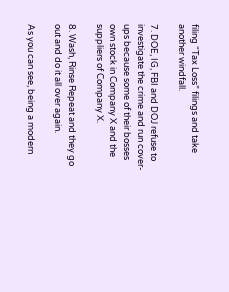filing “Tax Loss” filings and take another windfall.

7. DOE, IG, FBI and DOJ refuse to investigate the crime and run cover-ups because some of their bosses own stock in Company X and the suppliers of Company X.

8. Wash, Rinse Repeat and they go out and do it all over again.

As you can see, being a modern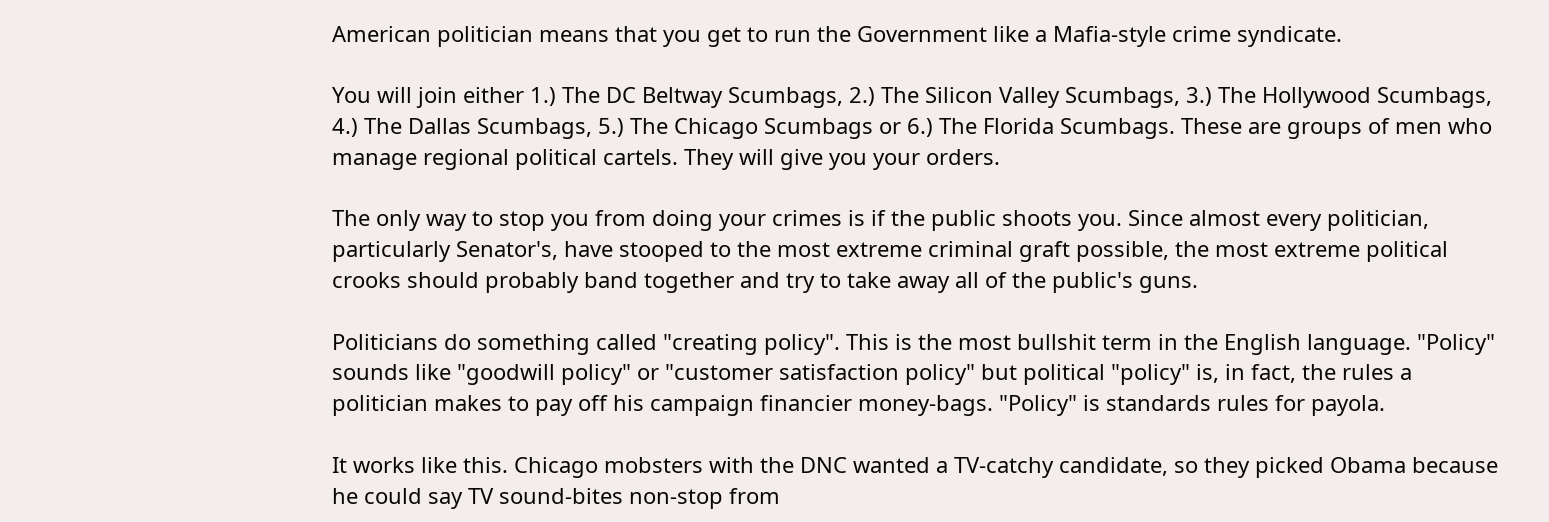American politician means that you get to run the Government like a Mafia-style crime syndicate.

You will join either 1.) The DC Beltway Scumbags, 2.) The Silicon Valley Scumbags, 3.) The Hollywood Scumbags, 4.) The Dallas Scumbags, 5.) The Chicago Scumbags or 6.) The Florida Scumbags. These are groups of men who manage regional political cartels. They will give you your orders.

The only way to stop you from doing your crimes is if the public shoots you. Since almost every politician, particularly Senator's, have stooped to the most extreme criminal graft possible, the most extreme political crooks should probably band together and try to take away all of the public's guns.

Politicians do something called "creating policy". This is the most bullshit term in the English language. "Policy" sounds like "goodwill policy" or "customer satisfaction policy" but political "policy" is, in fact, the rules a politician makes to pay off his campaign financier money-bags. "Policy" is standards rules for payola.

It works like this. Chicago mobsters with the DNC wanted a TV-catchy candidate, so they picked Obama because he could say TV sound-bites non-stop from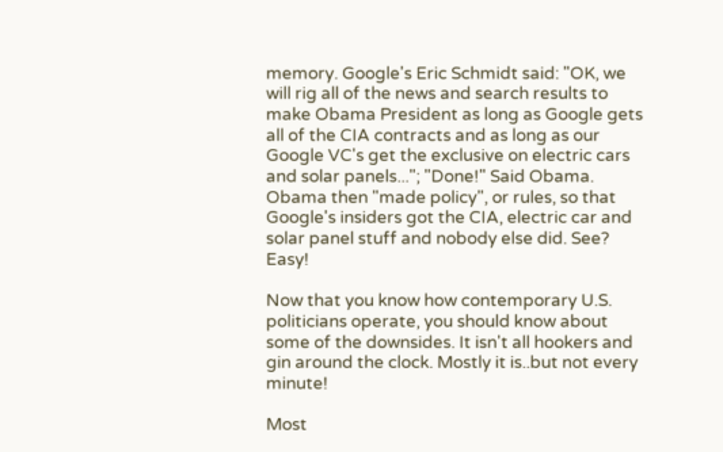memory. Google's Eric Schmidt said: "OK, we will rig all of the news and search results to make Obama President as long as Google gets all of the CIA contracts and as long as our Google VC's get the exclusive on electric cars and solar panels..."; "Done!" Said Obama. Obama then "made policy", or rules, so that Google's insiders got the CIA, electric car and solar panel stuff and nobody else did. See? Easy!

Now that you know how contemporary U.S. politicians operate, you should know about some of the downsides. It isn't all hookers and gin around the clock. Mostly it is..but not every minute!

Most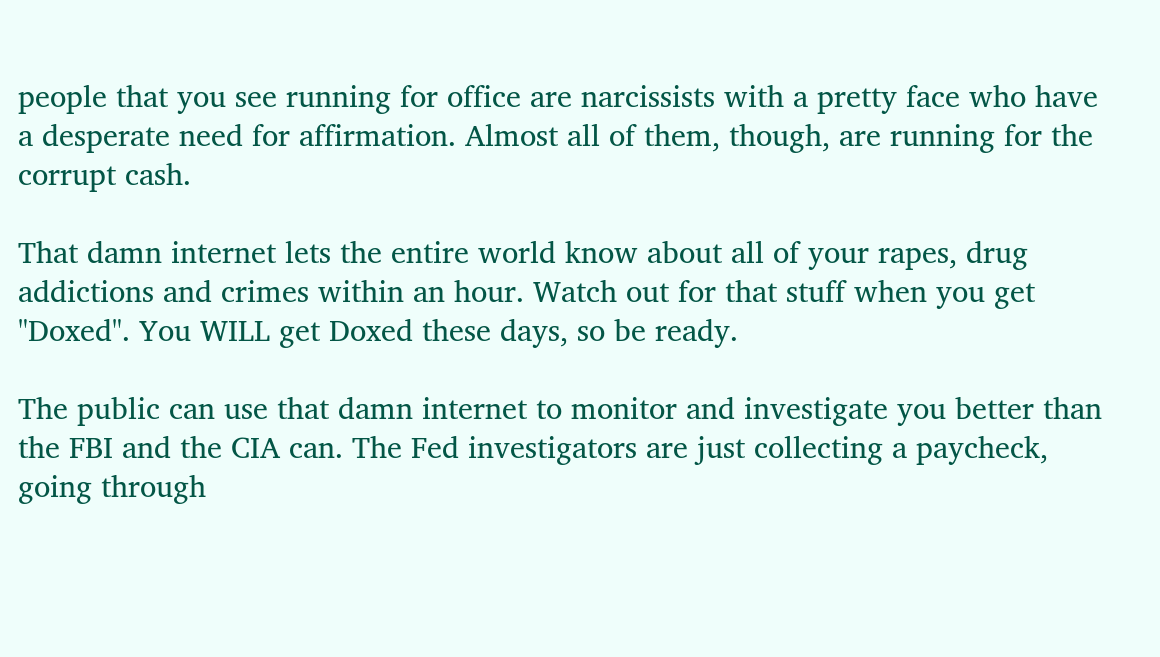people that you see running for office are narcissists with a pretty face who have a desperate need for affirmation. Almost all of them, though, are running for the corrupt cash.

That damn internet lets the entire world know about all of your rapes, drug addictions and crimes within an hour. Watch out for that stuff when you get "Doxed". You WILL get Doxed these days, so be ready.

The public can use that damn internet to monitor and investigate you better than the FBI and the CIA can. The Fed investigators are just collecting a paycheck, going through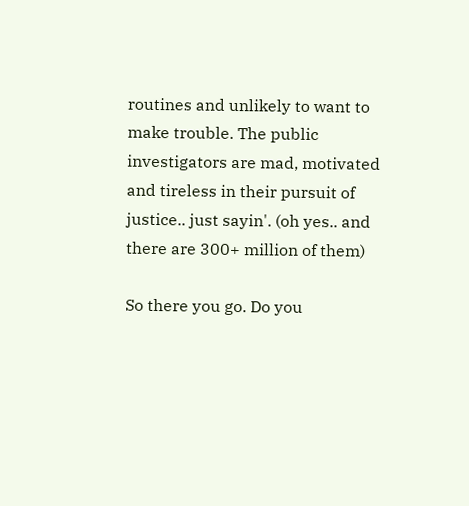routines and unlikely to want to make trouble. The public investigators are mad, motivated and tireless in their pursuit of justice.. just sayin'. (oh yes.. and there are 300+ million of them)

So there you go. Do you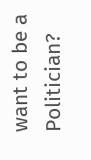want to be a Politician?